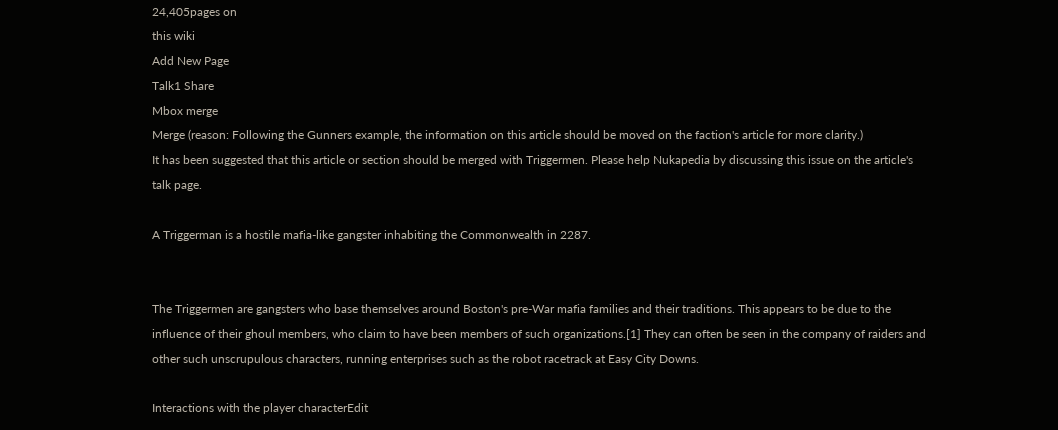24,405pages on
this wiki
Add New Page
Talk1 Share
Mbox merge
Merge (reason: Following the Gunners example, the information on this article should be moved on the faction's article for more clarity.)
It has been suggested that this article or section should be merged with Triggermen. Please help Nukapedia by discussing this issue on the article's talk page.

A Triggerman is a hostile mafia-like gangster inhabiting the Commonwealth in 2287.


The Triggermen are gangsters who base themselves around Boston's pre-War mafia families and their traditions. This appears to be due to the influence of their ghoul members, who claim to have been members of such organizations.[1] They can often be seen in the company of raiders and other such unscrupulous characters, running enterprises such as the robot racetrack at Easy City Downs.

Interactions with the player characterEdit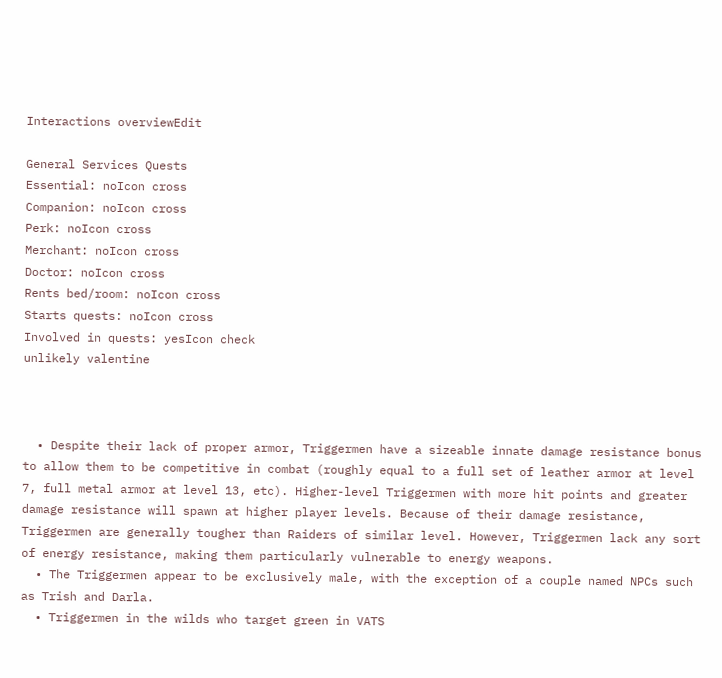Interactions overviewEdit

General Services Quests
Essential: noIcon cross
Companion: noIcon cross
Perk: noIcon cross
Merchant: noIcon cross
Doctor: noIcon cross
Rents bed/room: noIcon cross
Starts quests: noIcon cross
Involved in quests: yesIcon check
unlikely valentine



  • Despite their lack of proper armor, Triggermen have a sizeable innate damage resistance bonus to allow them to be competitive in combat (roughly equal to a full set of leather armor at level 7, full metal armor at level 13, etc). Higher-level Triggermen with more hit points and greater damage resistance will spawn at higher player levels. Because of their damage resistance, Triggermen are generally tougher than Raiders of similar level. However, Triggermen lack any sort of energy resistance, making them particularly vulnerable to energy weapons.
  • The Triggermen appear to be exclusively male, with the exception of a couple named NPCs such as Trish and Darla.
  • Triggermen in the wilds who target green in VATS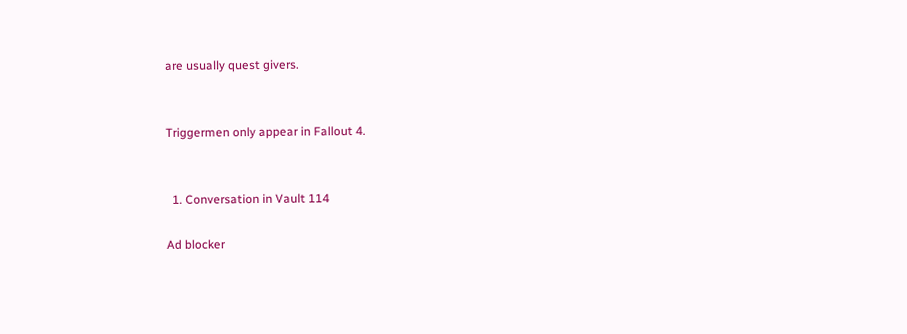are usually quest givers.


Triggermen only appear in Fallout 4.


  1. Conversation in Vault 114

Ad blocker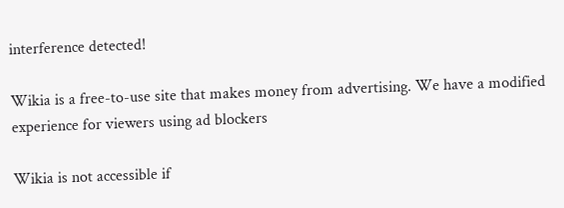interference detected!

Wikia is a free-to-use site that makes money from advertising. We have a modified experience for viewers using ad blockers

Wikia is not accessible if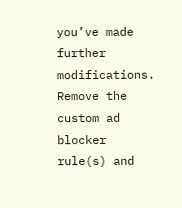you’ve made further modifications. Remove the custom ad blocker rule(s) and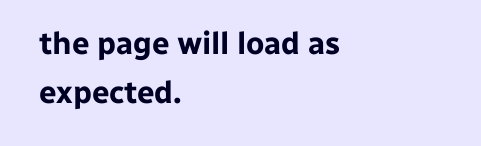the page will load as expected.